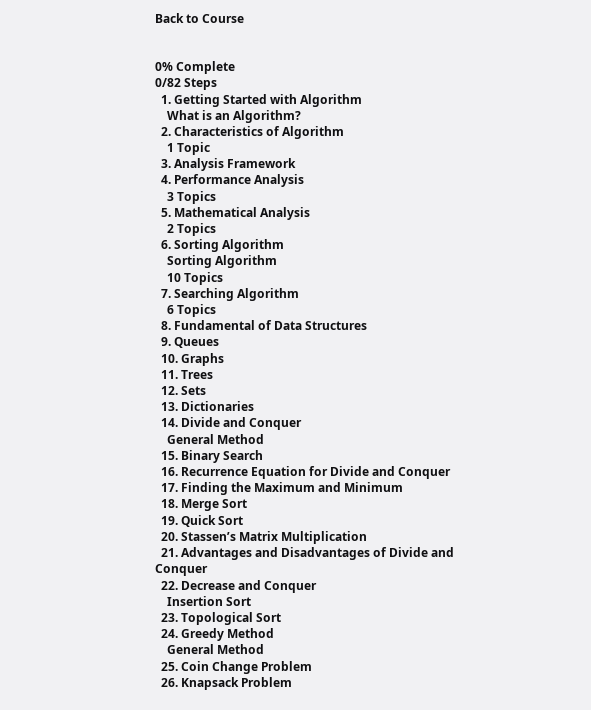Back to Course


0% Complete
0/82 Steps
  1. Getting Started with Algorithm
    What is an Algorithm?
  2. Characteristics of Algorithm
    1 Topic
  3. Analysis Framework
  4. Performance Analysis
    3 Topics
  5. Mathematical Analysis
    2 Topics
  6. Sorting Algorithm
    Sorting Algorithm
    10 Topics
  7. Searching Algorithm
    6 Topics
  8. Fundamental of Data Structures
  9. Queues
  10. Graphs
  11. Trees
  12. Sets
  13. Dictionaries
  14. Divide and Conquer
    General Method
  15. Binary Search
  16. Recurrence Equation for Divide and Conquer
  17. Finding the Maximum and Minimum
  18. Merge Sort
  19. Quick Sort
  20. Stassen’s Matrix Multiplication
  21. Advantages and Disadvantages of Divide and Conquer
  22. Decrease and Conquer
    Insertion Sort
  23. Topological Sort
  24. Greedy Method
    General Method
  25. Coin Change Problem
  26. Knapsack Problem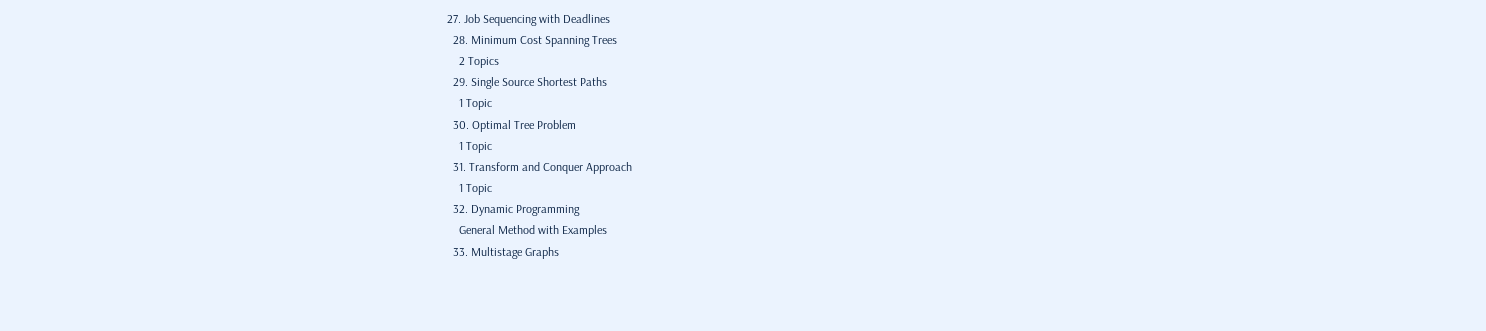27. Job Sequencing with Deadlines
  28. Minimum Cost Spanning Trees
    2 Topics
  29. Single Source Shortest Paths
    1 Topic
  30. Optimal Tree Problem
    1 Topic
  31. Transform and Conquer Approach
    1 Topic
  32. Dynamic Programming
    General Method with Examples
  33. Multistage Graphs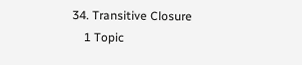34. Transitive Closure
    1 Topic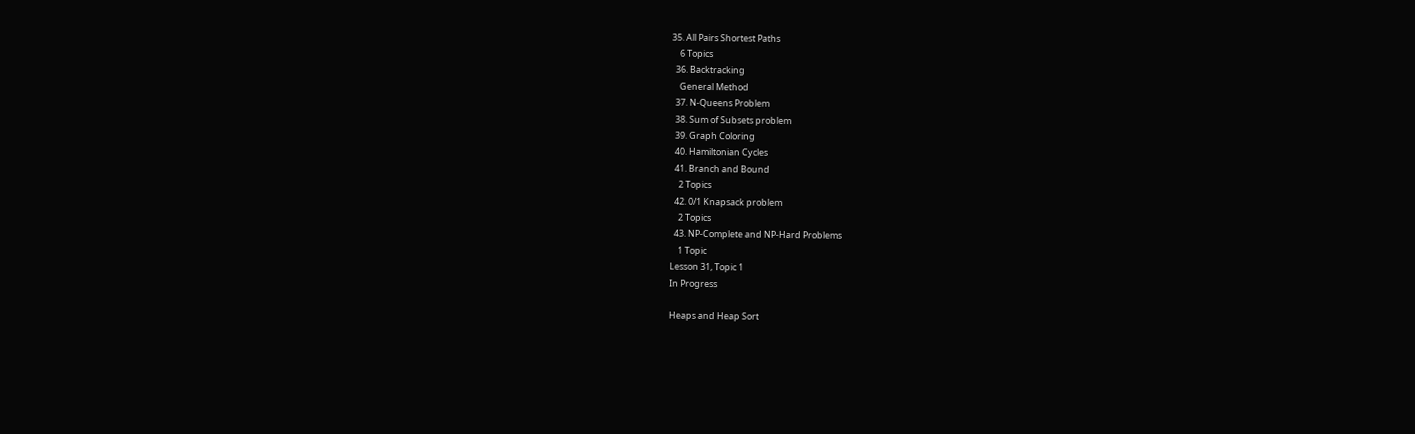35. All Pairs Shortest Paths
    6 Topics
  36. Backtracking
    General Method
  37. N-Queens Problem
  38. Sum of Subsets problem
  39. Graph Coloring
  40. Hamiltonian Cycles
  41. Branch and Bound
    2 Topics
  42. 0/1 Knapsack problem
    2 Topics
  43. NP-Complete and NP-Hard Problems
    1 Topic
Lesson 31, Topic 1
In Progress

Heaps and Heap Sort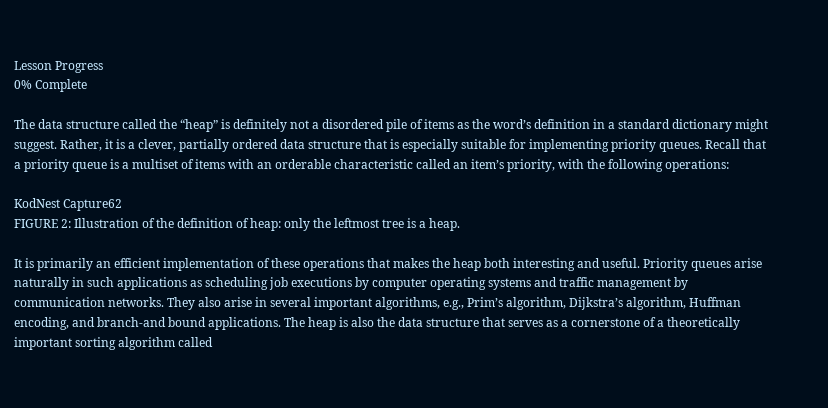Lesson Progress
0% Complete

The data structure called the “heap” is definitely not a disordered pile of items as the word’s definition in a standard dictionary might suggest. Rather, it is a clever, partially ordered data structure that is especially suitable for implementing priority queues. Recall that a priority queue is a multiset of items with an orderable characteristic called an item’s priority, with the following operations:

KodNest Capture62
FIGURE 2: Illustration of the definition of heap: only the leftmost tree is a heap.

It is primarily an efficient implementation of these operations that makes the heap both interesting and useful. Priority queues arise naturally in such applications as scheduling job executions by computer operating systems and traffic management by communication networks. They also arise in several important algorithms, e.g., Prim’s algorithm, Dijkstra’s algorithm, Huffman encoding, and branch-and bound applications. The heap is also the data structure that serves as a cornerstone of a theoretically important sorting algorithm called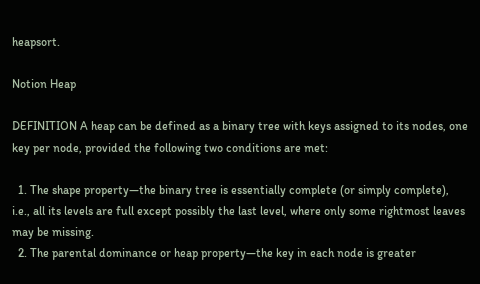heapsort.

Notion Heap

DEFINITION A heap can be defined as a binary tree with keys assigned to its nodes, one key per node, provided the following two conditions are met:

  1. The shape property—the binary tree is essentially complete (or simply complete), i.e., all its levels are full except possibly the last level, where only some rightmost leaves may be missing.
  2. The parental dominance or heap property—the key in each node is greater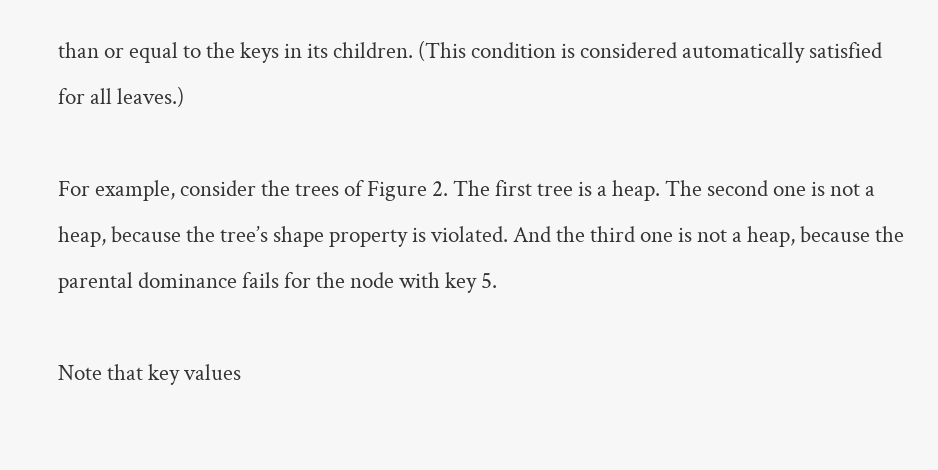than or equal to the keys in its children. (This condition is considered automatically satisfied for all leaves.)

For example, consider the trees of Figure 2. The first tree is a heap. The second one is not a heap, because the tree’s shape property is violated. And the third one is not a heap, because the parental dominance fails for the node with key 5.

Note that key values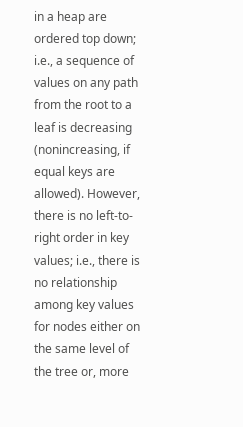in a heap are ordered top down; i.e., a sequence of values on any path from the root to a leaf is decreasing (nonincreasing, if equal keys are allowed). However, there is no left-to-right order in key values; i.e., there is no relationship among key values for nodes either on the same level of the tree or, more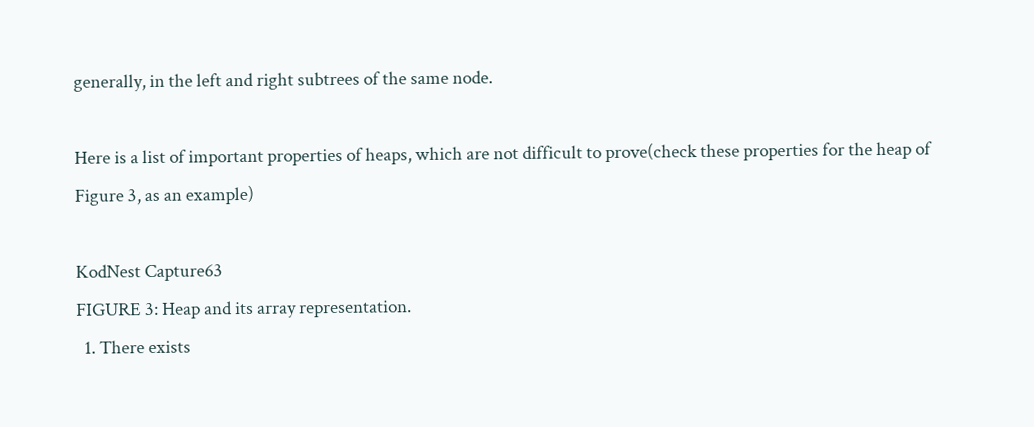generally, in the left and right subtrees of the same node.

Here is a list of important properties of heaps, which are not difficult to prove(check these properties for the heap of Figure 3, as an example)

KodNest Capture63
FIGURE 3: Heap and its array representation.
  1. There exists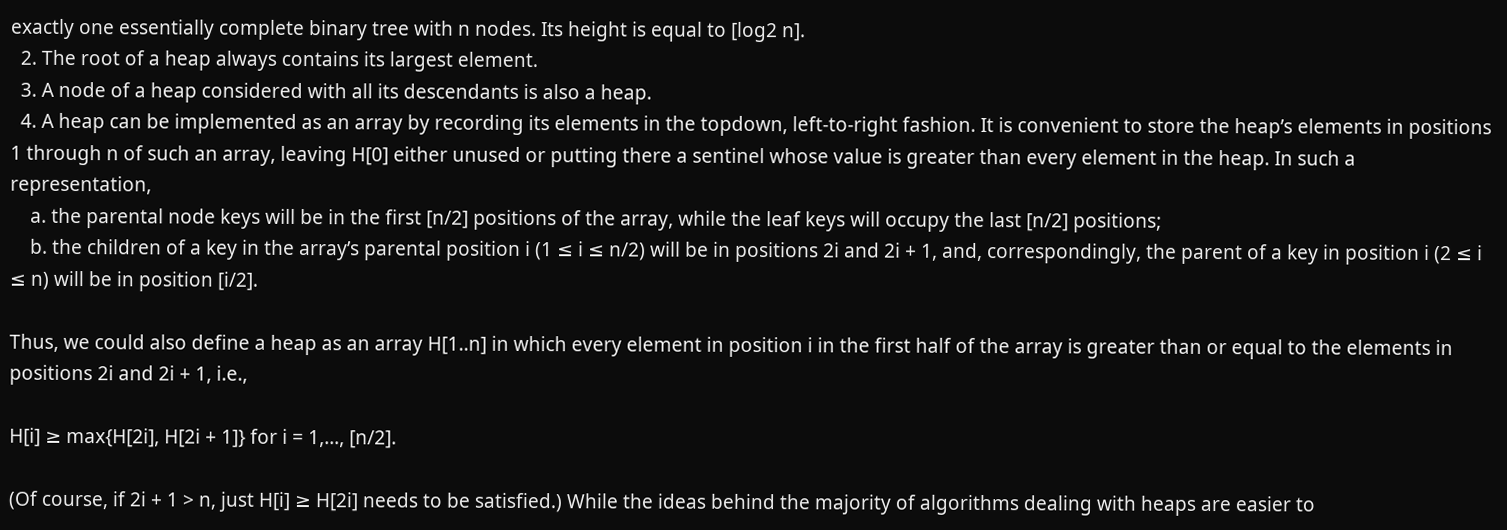exactly one essentially complete binary tree with n nodes. Its height is equal to [log2 n].
  2. The root of a heap always contains its largest element.
  3. A node of a heap considered with all its descendants is also a heap.
  4. A heap can be implemented as an array by recording its elements in the topdown, left-to-right fashion. It is convenient to store the heap’s elements in positions 1 through n of such an array, leaving H[0] either unused or putting there a sentinel whose value is greater than every element in the heap. In such a representation,
    a. the parental node keys will be in the first [n/2] positions of the array, while the leaf keys will occupy the last [n/2] positions;
    b. the children of a key in the array’s parental position i (1 ≤ i ≤ n/2) will be in positions 2i and 2i + 1, and, correspondingly, the parent of a key in position i (2 ≤ i ≤ n) will be in position [i/2].

Thus, we could also define a heap as an array H[1..n] in which every element in position i in the first half of the array is greater than or equal to the elements in positions 2i and 2i + 1, i.e.,

H[i] ≥ max{H[2i], H[2i + 1]} for i = 1,…, [n/2].

(Of course, if 2i + 1 > n, just H[i] ≥ H[2i] needs to be satisfied.) While the ideas behind the majority of algorithms dealing with heaps are easier to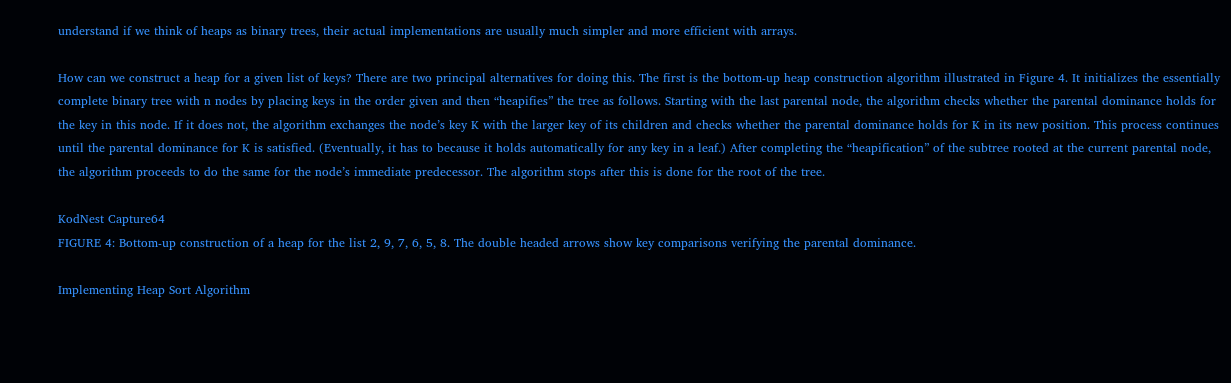understand if we think of heaps as binary trees, their actual implementations are usually much simpler and more efficient with arrays.

How can we construct a heap for a given list of keys? There are two principal alternatives for doing this. The first is the bottom-up heap construction algorithm illustrated in Figure 4. It initializes the essentially complete binary tree with n nodes by placing keys in the order given and then “heapifies” the tree as follows. Starting with the last parental node, the algorithm checks whether the parental dominance holds for the key in this node. If it does not, the algorithm exchanges the node’s key K with the larger key of its children and checks whether the parental dominance holds for K in its new position. This process continues until the parental dominance for K is satisfied. (Eventually, it has to because it holds automatically for any key in a leaf.) After completing the “heapification” of the subtree rooted at the current parental node, the algorithm proceeds to do the same for the node’s immediate predecessor. The algorithm stops after this is done for the root of the tree.

KodNest Capture64
FIGURE 4: Bottom-up construction of a heap for the list 2, 9, 7, 6, 5, 8. The double headed arrows show key comparisons verifying the parental dominance.

Implementing Heap Sort Algorithm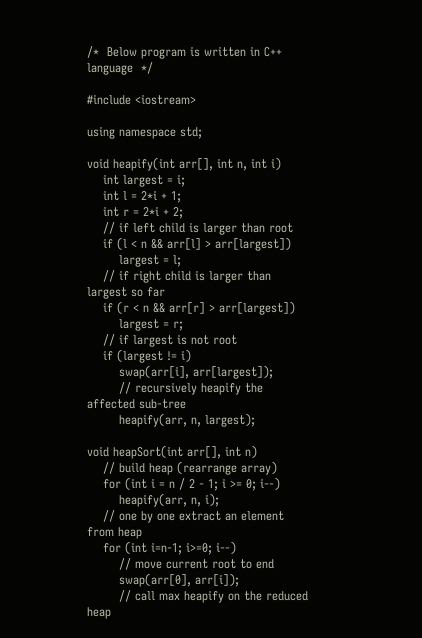/*  Below program is written in C++ language  */

#include <iostream>

using namespace std;

void heapify(int arr[], int n, int i)
    int largest = i;
    int l = 2*i + 1;
    int r = 2*i + 2;
    // if left child is larger than root
    if (l < n && arr[l] > arr[largest])
        largest = l;
    // if right child is larger than largest so far
    if (r < n && arr[r] > arr[largest])
        largest = r;
    // if largest is not root
    if (largest != i)
        swap(arr[i], arr[largest]);
        // recursively heapify the affected sub-tree
        heapify(arr, n, largest);

void heapSort(int arr[], int n)
    // build heap (rearrange array)
    for (int i = n / 2 - 1; i >= 0; i--)
        heapify(arr, n, i);
    // one by one extract an element from heap
    for (int i=n-1; i>=0; i--)
        // move current root to end
        swap(arr[0], arr[i]);
        // call max heapify on the reduced heap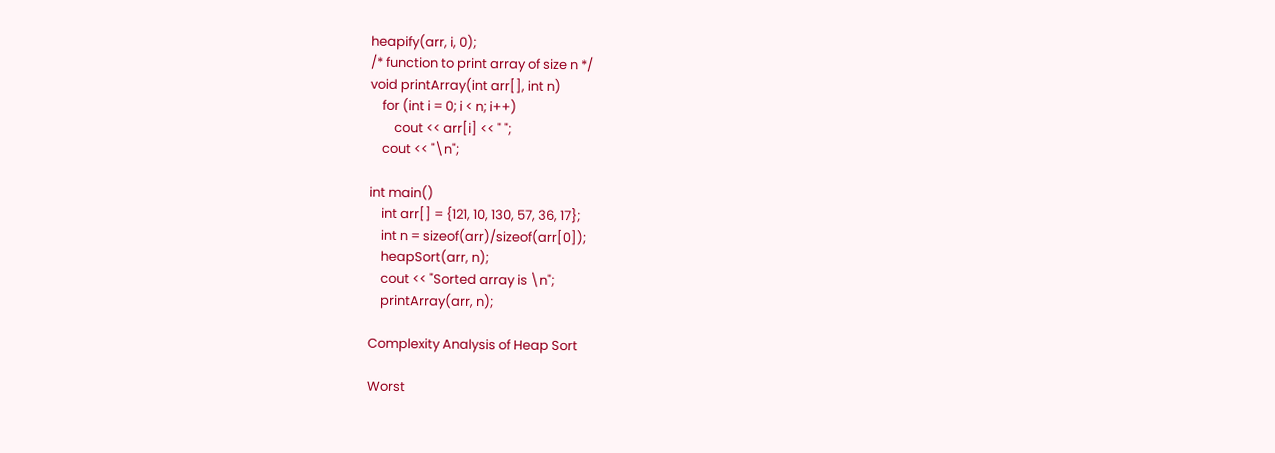heapify(arr, i, 0);
/* function to print array of size n */
void printArray(int arr[], int n)
    for (int i = 0; i < n; i++)
        cout << arr[i] << " ";
    cout << "\n";

int main()
    int arr[] = {121, 10, 130, 57, 36, 17};
    int n = sizeof(arr)/sizeof(arr[0]);
    heapSort(arr, n);
    cout << "Sorted array is \n";
    printArray(arr, n);

Complexity Analysis of Heap Sort

Worst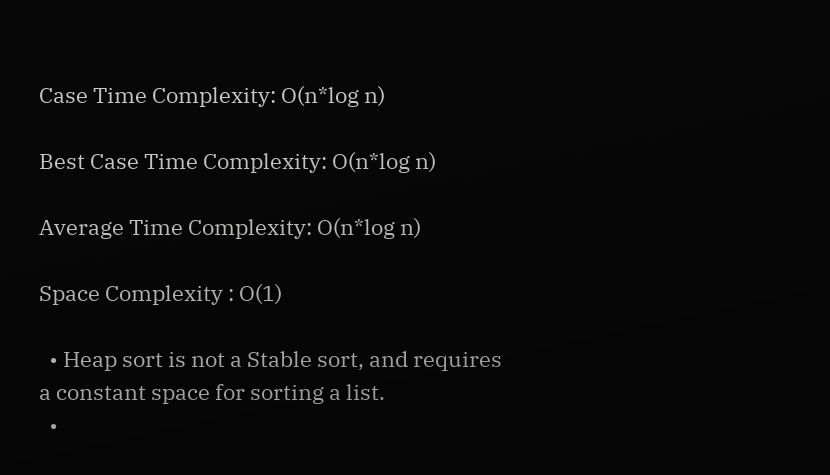Case Time Complexity: O(n*log n)

Best Case Time Complexity: O(n*log n)

Average Time Complexity: O(n*log n)

Space Complexity : O(1)

  • Heap sort is not a Stable sort, and requires a constant space for sorting a list.
  •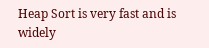Heap Sort is very fast and is widely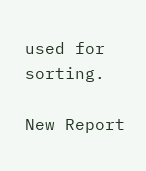used for sorting.

New Report